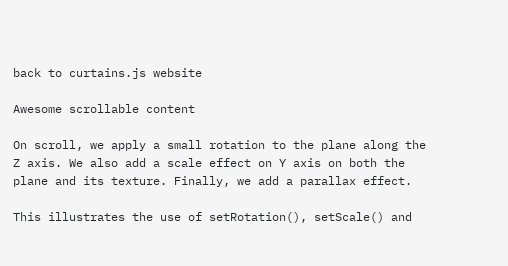back to curtains.js website

Awesome scrollable content

On scroll, we apply a small rotation to the plane along the Z axis. We also add a scale effect on Y axis on both the plane and its texture. Finally, we add a parallax effect.

This illustrates the use of setRotation(), setScale() and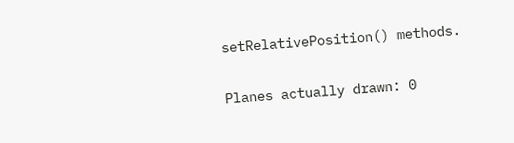setRelativePosition() methods.

Planes actually drawn: 0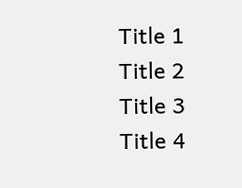Title 1
Title 2
Title 3
Title 4